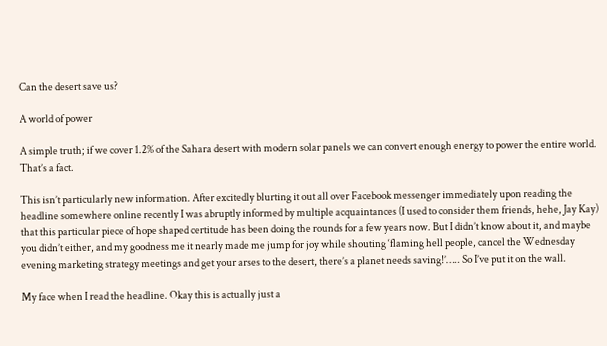Can the desert save us?

A world of power

A simple truth; if we cover 1.2% of the Sahara desert with modern solar panels we can convert enough energy to power the entire world. That’s a fact.

This isn’t particularly new information. After excitedly blurting it out all over Facebook messenger immediately upon reading the headline somewhere online recently I was abruptly informed by multiple acquaintances (I used to consider them friends, hehe, Jay Kay) that this particular piece of hope shaped certitude has been doing the rounds for a few years now. But I didn’t know about it, and maybe you didn’t either, and my goodness me it nearly made me jump for joy while shouting ‘flaming hell people, cancel the Wednesday evening marketing strategy meetings and get your arses to the desert, there’s a planet needs saving!’….. So I’ve put it on the wall.

My face when I read the headline. Okay this is actually just a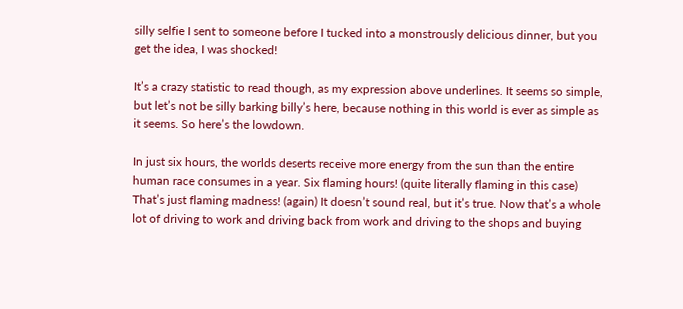silly selfie I sent to someone before I tucked into a monstrously delicious dinner, but you get the idea, I was shocked!

It’s a crazy statistic to read though, as my expression above underlines. It seems so simple, but let’s not be silly barking billy’s here, because nothing in this world is ever as simple as it seems. So here’s the lowdown.

In just six hours, the worlds deserts receive more energy from the sun than the entire human race consumes in a year. Six flaming hours! (quite literally flaming in this case) That’s just flaming madness! (again) It doesn’t sound real, but it’s true. Now that’s a whole lot of driving to work and driving back from work and driving to the shops and buying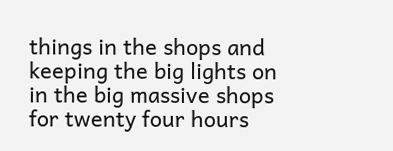things in the shops and keeping the big lights on in the big massive shops for twenty four hours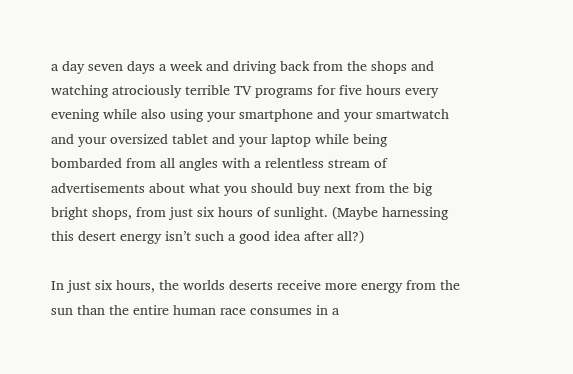a day seven days a week and driving back from the shops and watching atrociously terrible TV programs for five hours every evening while also using your smartphone and your smartwatch and your oversized tablet and your laptop while being bombarded from all angles with a relentless stream of advertisements about what you should buy next from the big bright shops, from just six hours of sunlight. (Maybe harnessing this desert energy isn’t such a good idea after all?)

In just six hours, the worlds deserts receive more energy from the sun than the entire human race consumes in a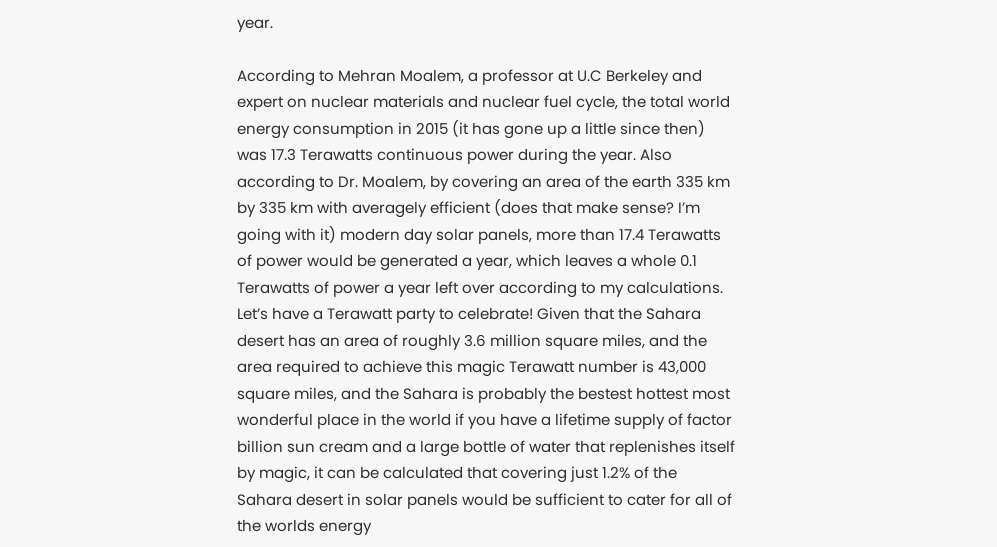year.

According to Mehran Moalem, a professor at U.C Berkeley and expert on nuclear materials and nuclear fuel cycle, the total world energy consumption in 2015 (it has gone up a little since then) was 17.3 Terawatts continuous power during the year. Also according to Dr. Moalem, by covering an area of the earth 335 km by 335 km with averagely efficient (does that make sense? I’m going with it) modern day solar panels, more than 17.4 Terawatts of power would be generated a year, which leaves a whole 0.1 Terawatts of power a year left over according to my calculations. Let’s have a Terawatt party to celebrate! Given that the Sahara desert has an area of roughly 3.6 million square miles, and the area required to achieve this magic Terawatt number is 43,000 square miles, and the Sahara is probably the bestest hottest most wonderful place in the world if you have a lifetime supply of factor billion sun cream and a large bottle of water that replenishes itself by magic, it can be calculated that covering just 1.2% of the Sahara desert in solar panels would be sufficient to cater for all of the worlds energy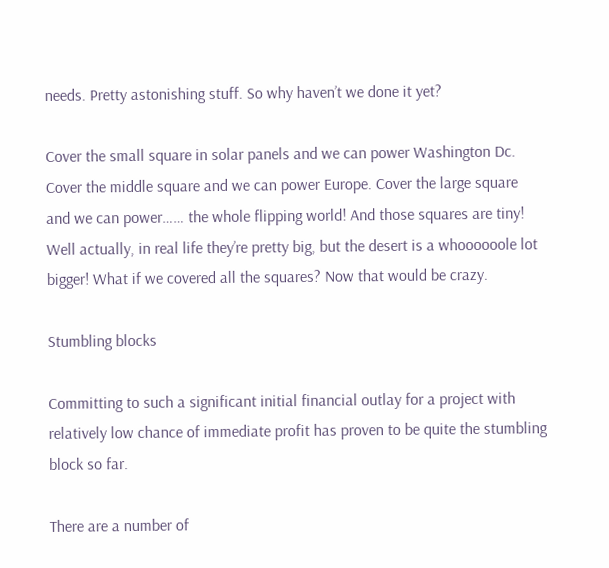needs. Pretty astonishing stuff. So why haven’t we done it yet?

Cover the small square in solar panels and we can power Washington Dc. Cover the middle square and we can power Europe. Cover the large square and we can power…… the whole flipping world! And those squares are tiny! Well actually, in real life they’re pretty big, but the desert is a whoooooole lot bigger! What if we covered all the squares? Now that would be crazy.

Stumbling blocks

Committing to such a significant initial financial outlay for a project with relatively low chance of immediate profit has proven to be quite the stumbling block so far.

There are a number of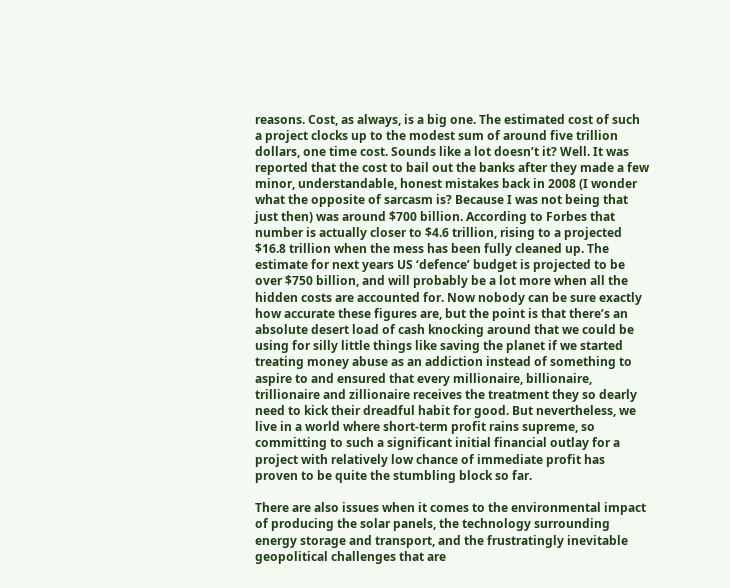reasons. Cost, as always, is a big one. The estimated cost of such a project clocks up to the modest sum of around five trillion dollars, one time cost. Sounds like a lot doesn’t it? Well. It was reported that the cost to bail out the banks after they made a few minor, understandable, honest mistakes back in 2008 (I wonder what the opposite of sarcasm is? Because I was not being that just then) was around $700 billion. According to Forbes that number is actually closer to $4.6 trillion, rising to a projected $16.8 trillion when the mess has been fully cleaned up. The estimate for next years US ‘defence’ budget is projected to be over $750 billion, and will probably be a lot more when all the hidden costs are accounted for. Now nobody can be sure exactly how accurate these figures are, but the point is that there’s an absolute desert load of cash knocking around that we could be using for silly little things like saving the planet if we started treating money abuse as an addiction instead of something to aspire to and ensured that every millionaire, billionaire, trillionaire and zillionaire receives the treatment they so dearly need to kick their dreadful habit for good. But nevertheless, we live in a world where short-term profit rains supreme, so committing to such a significant initial financial outlay for a project with relatively low chance of immediate profit has proven to be quite the stumbling block so far.

There are also issues when it comes to the environmental impact of producing the solar panels, the technology surrounding energy storage and transport, and the frustratingly inevitable geopolitical challenges that are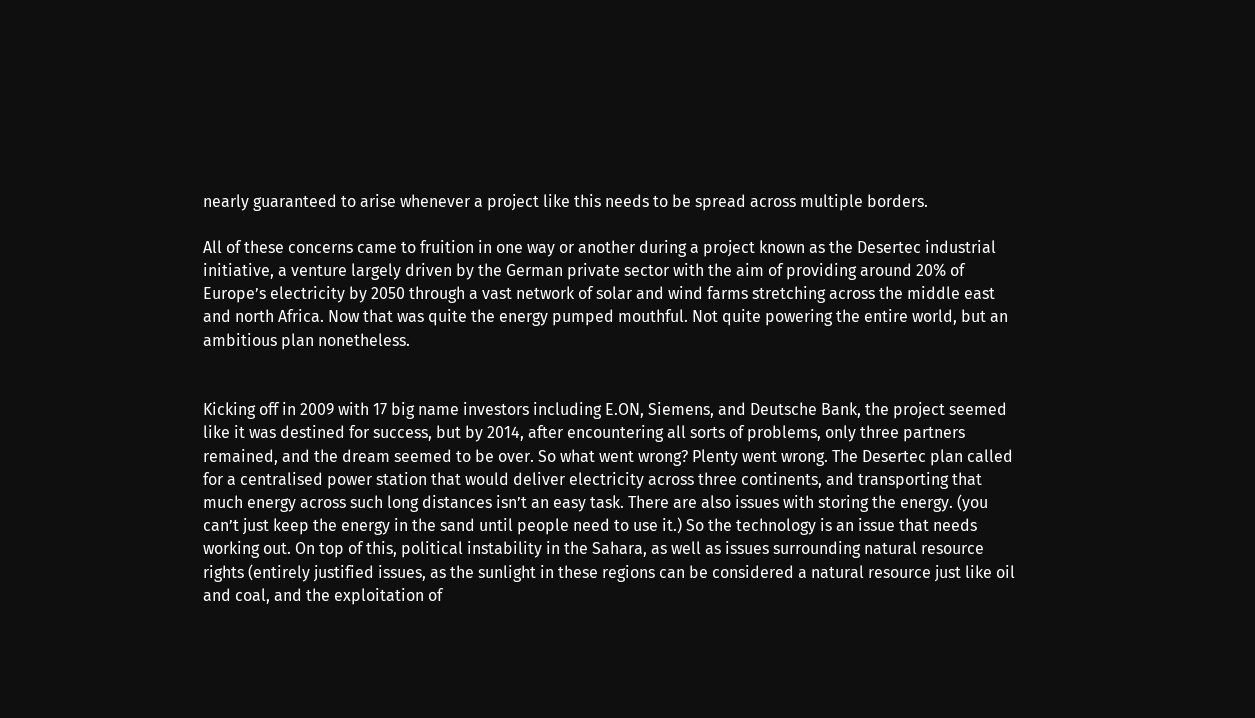nearly guaranteed to arise whenever a project like this needs to be spread across multiple borders.

All of these concerns came to fruition in one way or another during a project known as the Desertec industrial initiative, a venture largely driven by the German private sector with the aim of providing around 20% of Europe’s electricity by 2050 through a vast network of solar and wind farms stretching across the middle east and north Africa. Now that was quite the energy pumped mouthful. Not quite powering the entire world, but an ambitious plan nonetheless.


Kicking off in 2009 with 17 big name investors including E.ON, Siemens, and Deutsche Bank, the project seemed like it was destined for success, but by 2014, after encountering all sorts of problems, only three partners remained, and the dream seemed to be over. So what went wrong? Plenty went wrong. The Desertec plan called for a centralised power station that would deliver electricity across three continents, and transporting that much energy across such long distances isn’t an easy task. There are also issues with storing the energy. (you can’t just keep the energy in the sand until people need to use it.) So the technology is an issue that needs working out. On top of this, political instability in the Sahara, as well as issues surrounding natural resource rights (entirely justified issues, as the sunlight in these regions can be considered a natural resource just like oil and coal, and the exploitation of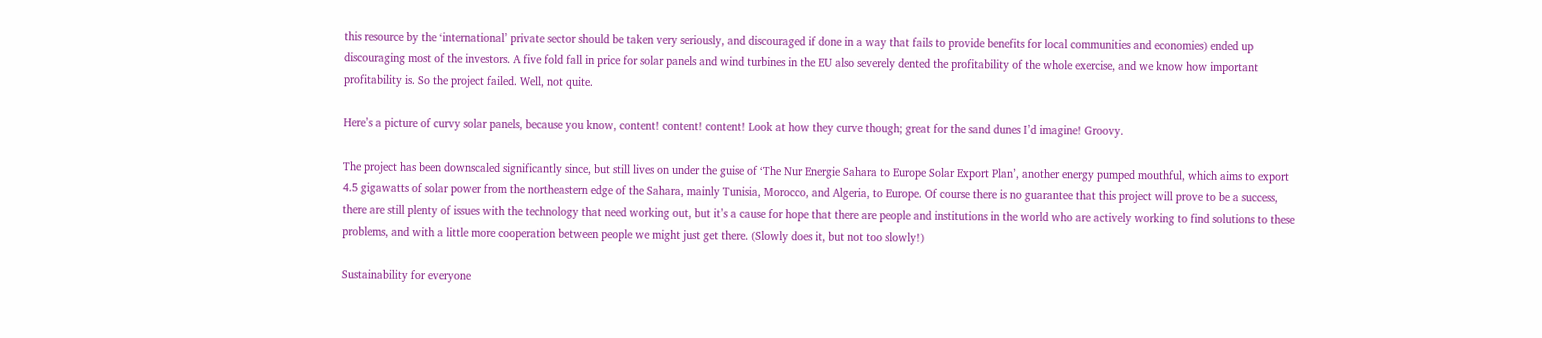this resource by the ‘international’ private sector should be taken very seriously, and discouraged if done in a way that fails to provide benefits for local communities and economies) ended up discouraging most of the investors. A five fold fall in price for solar panels and wind turbines in the EU also severely dented the profitability of the whole exercise, and we know how important profitability is. So the project failed. Well, not quite.

Here’s a picture of curvy solar panels, because you know, content! content! content! Look at how they curve though; great for the sand dunes I’d imagine! Groovy.

The project has been downscaled significantly since, but still lives on under the guise of ‘The Nur Energie Sahara to Europe Solar Export Plan’, another energy pumped mouthful, which aims to export 4.5 gigawatts of solar power from the northeastern edge of the Sahara, mainly Tunisia, Morocco, and Algeria, to Europe. Of course there is no guarantee that this project will prove to be a success, there are still plenty of issues with the technology that need working out, but it’s a cause for hope that there are people and institutions in the world who are actively working to find solutions to these problems, and with a little more cooperation between people we might just get there. (Slowly does it, but not too slowly!)

Sustainability for everyone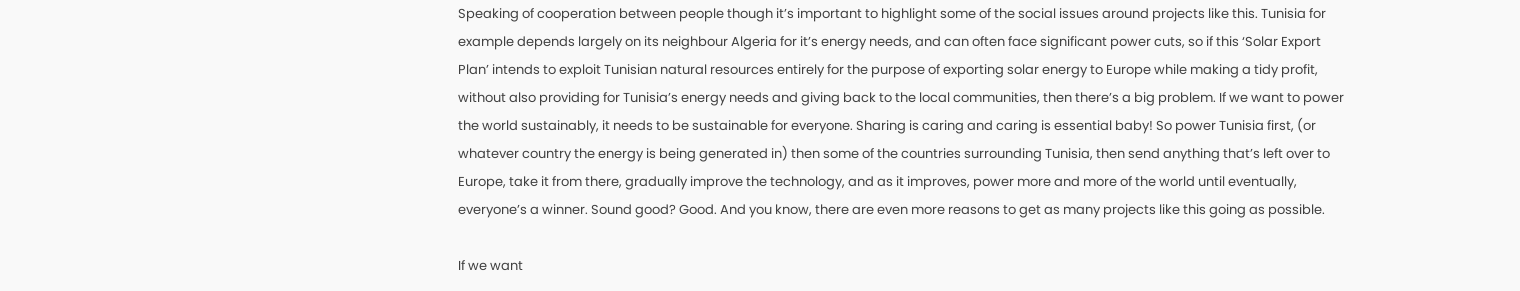Speaking of cooperation between people though it’s important to highlight some of the social issues around projects like this. Tunisia for example depends largely on its neighbour Algeria for it’s energy needs, and can often face significant power cuts, so if this ‘Solar Export Plan’ intends to exploit Tunisian natural resources entirely for the purpose of exporting solar energy to Europe while making a tidy profit, without also providing for Tunisia’s energy needs and giving back to the local communities, then there’s a big problem. If we want to power the world sustainably, it needs to be sustainable for everyone. Sharing is caring and caring is essential baby! So power Tunisia first, (or whatever country the energy is being generated in) then some of the countries surrounding Tunisia, then send anything that’s left over to Europe, take it from there, gradually improve the technology, and as it improves, power more and more of the world until eventually, everyone’s a winner. Sound good? Good. And you know, there are even more reasons to get as many projects like this going as possible.

If we want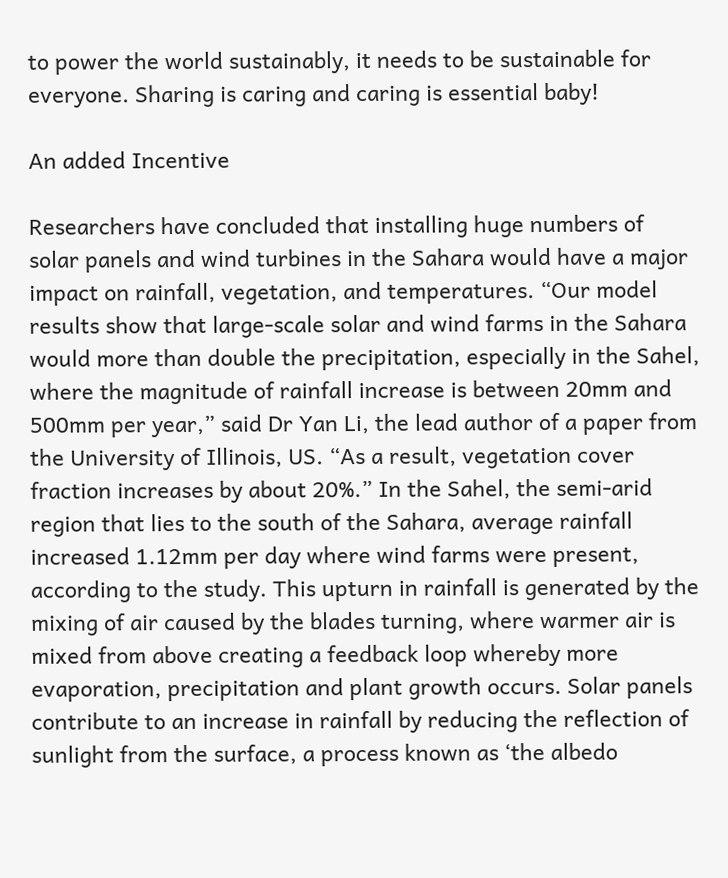to power the world sustainably, it needs to be sustainable for everyone. Sharing is caring and caring is essential baby!

An added Incentive

Researchers have concluded that installing huge numbers of solar panels and wind turbines in the Sahara would have a major impact on rainfall, vegetation, and temperatures. “Our model results show that large-scale solar and wind farms in the Sahara would more than double the precipitation, especially in the Sahel, where the magnitude of rainfall increase is between 20mm and 500mm per year,” said Dr Yan Li, the lead author of a paper from the University of Illinois, US. “As a result, vegetation cover fraction increases by about 20%.” In the Sahel, the semi-arid region that lies to the south of the Sahara, average rainfall increased 1.12mm per day where wind farms were present, according to the study. This upturn in rainfall is generated by the mixing of air caused by the blades turning, where warmer air is mixed from above creating a feedback loop whereby more evaporation, precipitation and plant growth occurs. Solar panels contribute to an increase in rainfall by reducing the reflection of sunlight from the surface, a process known as ‘the albedo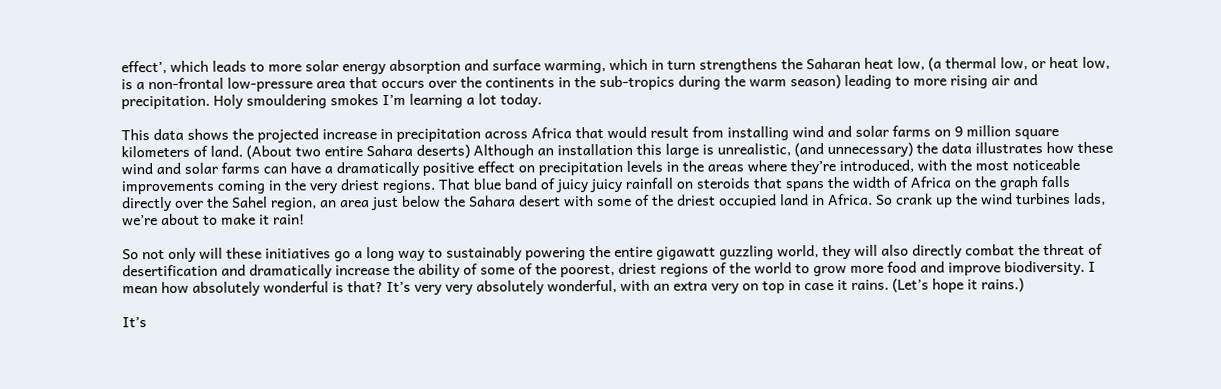effect’, which leads to more solar energy absorption and surface warming, which in turn strengthens the Saharan heat low, (a thermal low, or heat low, is a non-frontal low-pressure area that occurs over the continents in the sub-tropics during the warm season) leading to more rising air and precipitation. Holy smouldering smokes I’m learning a lot today.

This data shows the projected increase in precipitation across Africa that would result from installing wind and solar farms on 9 million square kilometers of land. (About two entire Sahara deserts) Although an installation this large is unrealistic, (and unnecessary) the data illustrates how these wind and solar farms can have a dramatically positive effect on precipitation levels in the areas where they’re introduced, with the most noticeable improvements coming in the very driest regions. That blue band of juicy juicy rainfall on steroids that spans the width of Africa on the graph falls directly over the Sahel region, an area just below the Sahara desert with some of the driest occupied land in Africa. So crank up the wind turbines lads, we’re about to make it rain!

So not only will these initiatives go a long way to sustainably powering the entire gigawatt guzzling world, they will also directly combat the threat of desertification and dramatically increase the ability of some of the poorest, driest regions of the world to grow more food and improve biodiversity. I mean how absolutely wonderful is that? It’s very very absolutely wonderful, with an extra very on top in case it rains. (Let’s hope it rains.)

It’s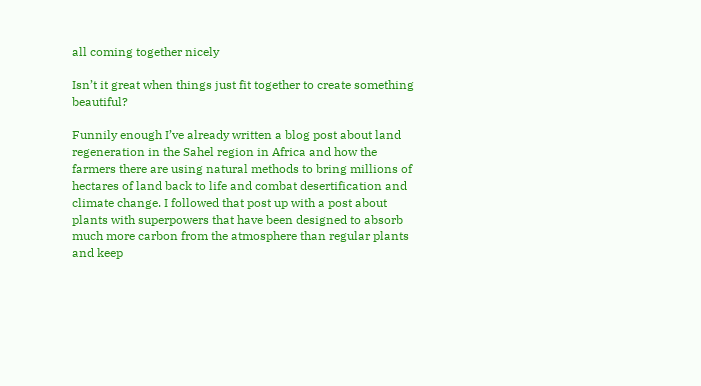all coming together nicely

Isn’t it great when things just fit together to create something beautiful?

Funnily enough I’ve already written a blog post about land regeneration in the Sahel region in Africa and how the farmers there are using natural methods to bring millions of hectares of land back to life and combat desertification and climate change. I followed that post up with a post about plants with superpowers that have been designed to absorb much more carbon from the atmosphere than regular plants and keep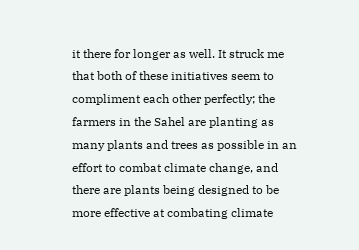it there for longer as well. It struck me that both of these initiatives seem to compliment each other perfectly; the farmers in the Sahel are planting as many plants and trees as possible in an effort to combat climate change, and there are plants being designed to be more effective at combating climate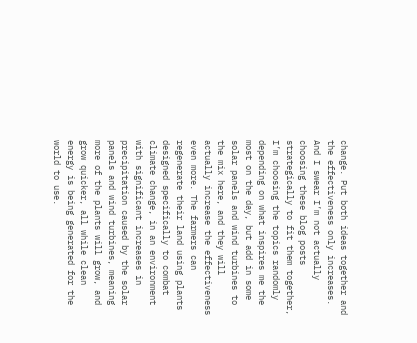change. Put both ideas together and the effectiveness only increases. And I swear I’m not actually choosing these blog posts strategically to fit them together, I’m choosing the topics randomly depending on what inspires me the most on the day, but add in some solar panels and wind turbines to the mix here, and they will actually increase the effectiveness even more. The farmers can regenerate their land using plants designed specifically to combat climate change, in an environment with significant increases in precipitation caused by the solar panels and wind turbines, meaning more of the plants will grow, and grow quicker, all while clean energy is being generated for the world to use.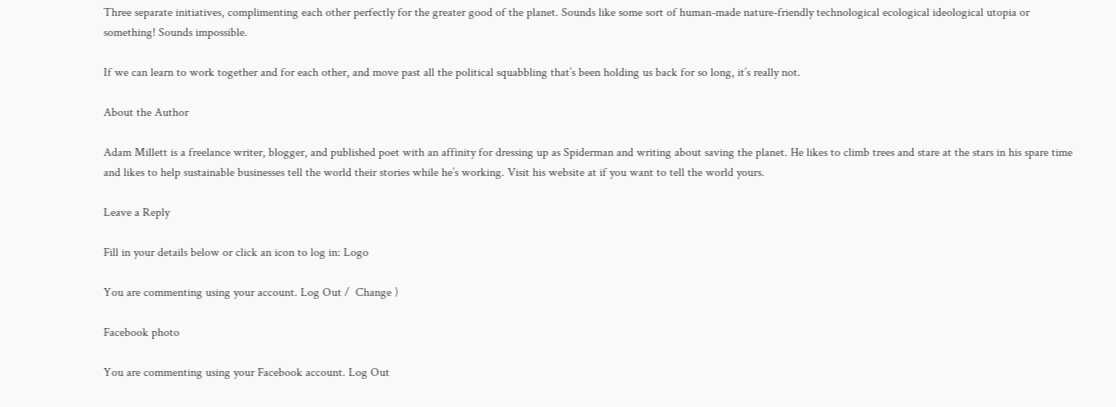Three separate initiatives, complimenting each other perfectly for the greater good of the planet. Sounds like some sort of human-made nature-friendly technological ecological ideological utopia or something! Sounds impossible.

If we can learn to work together and for each other, and move past all the political squabbling that’s been holding us back for so long, it’s really not.

About the Author

Adam Millett is a freelance writer, blogger, and published poet with an affinity for dressing up as Spiderman and writing about saving the planet. He likes to climb trees and stare at the stars in his spare time and likes to help sustainable businesses tell the world their stories while he’s working. Visit his website at if you want to tell the world yours.

Leave a Reply

Fill in your details below or click an icon to log in: Logo

You are commenting using your account. Log Out /  Change )

Facebook photo

You are commenting using your Facebook account. Log Out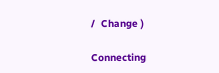/  Change )

Connecting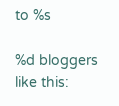to %s

%d bloggers like this: